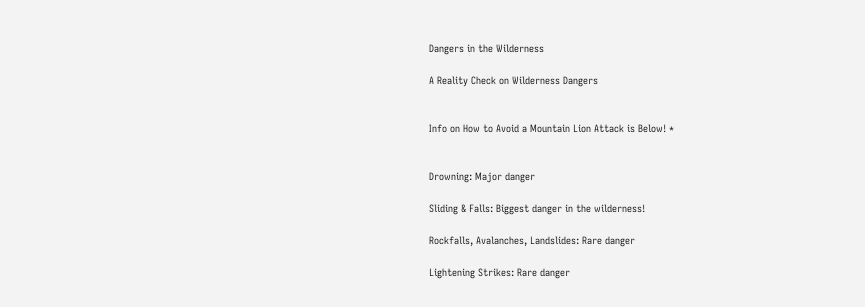Dangers in the Wilderness

A Reality Check on Wilderness Dangers


Info on How to Avoid a Mountain Lion Attack is Below! *


Drowning: Major danger

Sliding & Falls: Biggest danger in the wilderness!

Rockfalls, Avalanches, Landslides: Rare danger

Lightening Strikes: Rare danger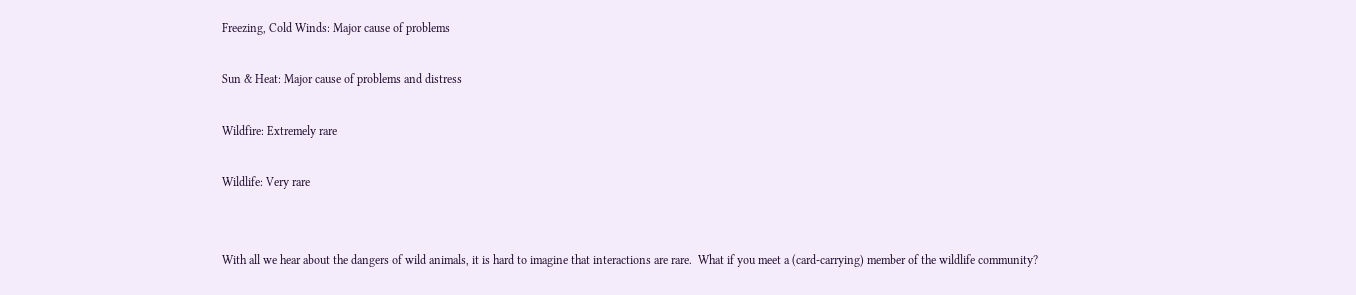Freezing, Cold Winds: Major cause of problems

Sun & Heat: Major cause of problems and distress

Wildfire: Extremely rare

Wildlife: Very rare


With all we hear about the dangers of wild animals, it is hard to imagine that interactions are rare.  What if you meet a (card-carrying) member of the wildlife community?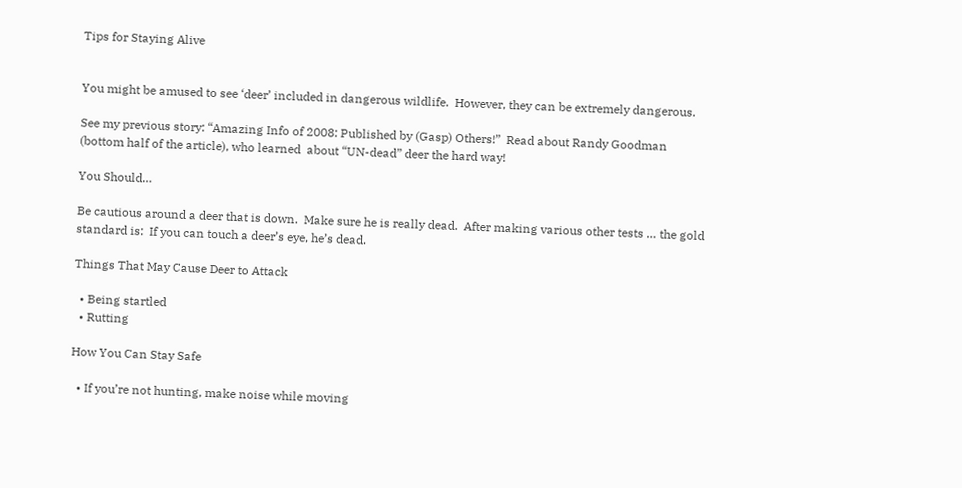Tips for Staying Alive


You might be amused to see ‘deer’ included in dangerous wildlife.  However, they can be extremely dangerous.

See my previous story: “Amazing Info of 2008: Published by (Gasp) Others!”  Read about Randy Goodman (bottom half of the article), who learned  about “UN-dead” deer the hard way!

You Should…

Be cautious around a deer that is down.  Make sure he is really dead.  After making various other tests … the gold standard is:  If you can touch a deer’s eye, he’s dead.

Things That May Cause Deer to Attack

  • Being startled
  • Rutting

How You Can Stay Safe

  • If you’re not hunting, make noise while moving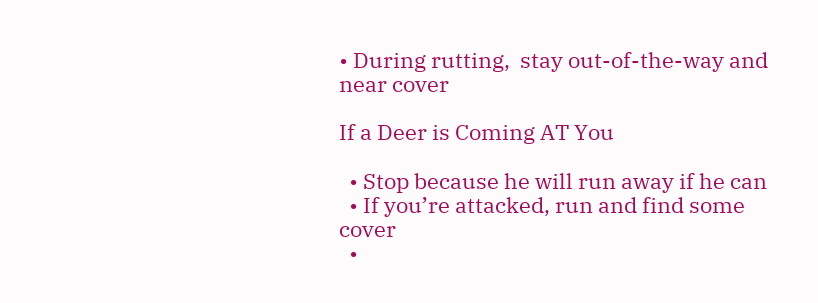• During rutting,  stay out-of-the-way and near cover

If a Deer is Coming AT You

  • Stop because he will run away if he can
  • If you’re attacked, run and find some cover
  •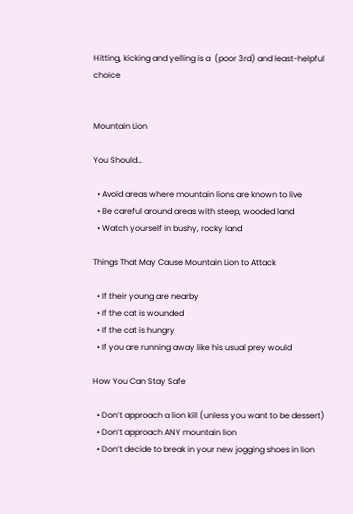Hitting, kicking and yelling is a  (poor 3rd) and least-helpful choice


Mountain Lion

You Should…

  • Avoid areas where mountain lions are known to live
  • Be careful around areas with steep, wooded land
  • Watch yourself in bushy, rocky land

Things That May Cause Mountain Lion to Attack

  • If their young are nearby
  • If the cat is wounded
  • If the cat is hungry
  • If you are running away like his usual prey would

How You Can Stay Safe

  • Don’t approach a lion kill (unless you want to be dessert)
  • Don’t approach ANY mountain lion
  • Don’t decide to break in your new jogging shoes in lion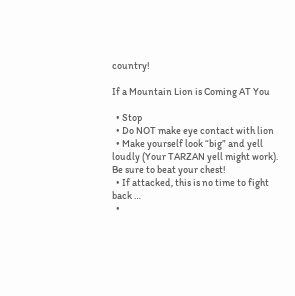country!

If a Mountain Lion is Coming AT You

  • Stop
  • Do NOT make eye contact with lion
  • Make yourself look “big” and yell loudly (Your TARZAN yell might work). Be sure to beat your chest!
  • If attacked, this is no time to fight back …
  •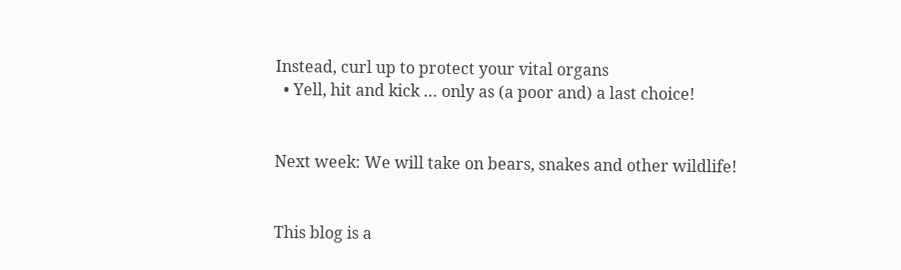Instead, curl up to protect your vital organs
  • Yell, hit and kick … only as (a poor and) a last choice!


Next week: We will take on bears, snakes and other wildlife!


This blog is a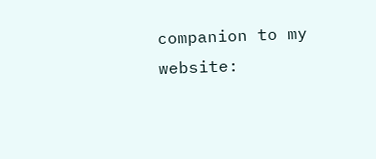companion to my website: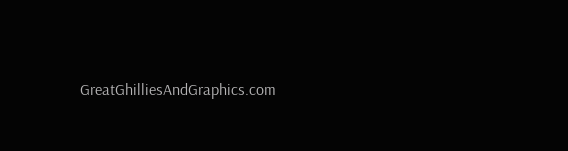GreatGhilliesAndGraphics.com